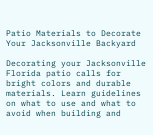Patio Materials to Decorate Your Jacksonville Backyard

Decorating your Jacksonville Florida patio calls for bright colors and durable materials. Learn guidelines on what to use and what to avoid when building and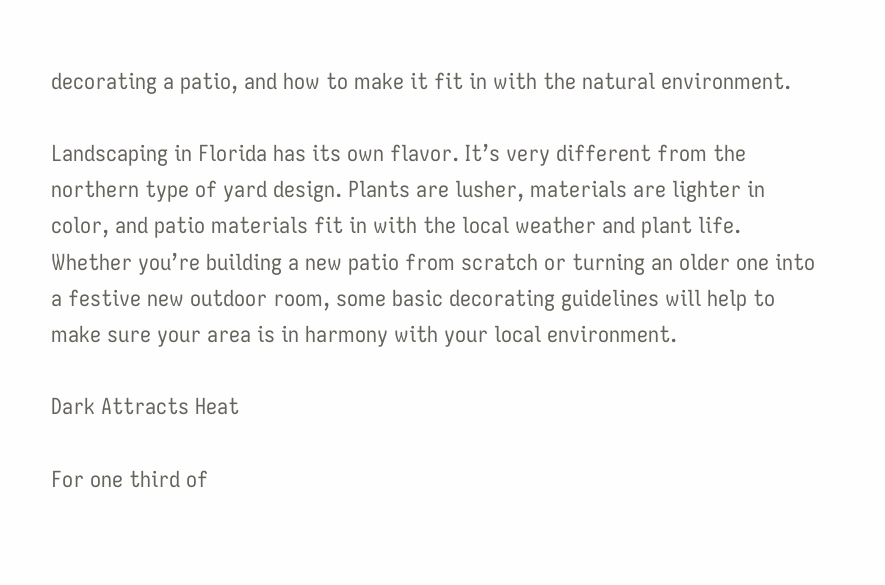decorating a patio, and how to make it fit in with the natural environment.

Landscaping in Florida has its own flavor. It’s very different from the northern type of yard design. Plants are lusher, materials are lighter in color, and patio materials fit in with the local weather and plant life. Whether you’re building a new patio from scratch or turning an older one into a festive new outdoor room, some basic decorating guidelines will help to make sure your area is in harmony with your local environment.

Dark Attracts Heat

For one third of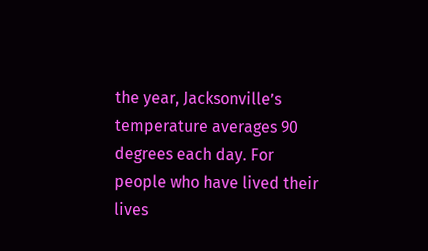the year, Jacksonville’s temperature averages 90 degrees each day. For people who have lived their lives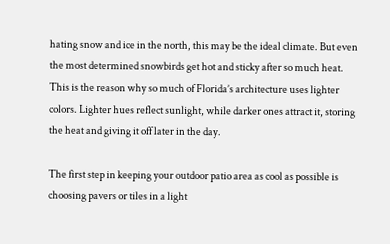hating snow and ice in the north, this may be the ideal climate. But even the most determined snowbirds get hot and sticky after so much heat. This is the reason why so much of Florida’s architecture uses lighter colors. Lighter hues reflect sunlight, while darker ones attract it, storing the heat and giving it off later in the day.

The first step in keeping your outdoor patio area as cool as possible is choosing pavers or tiles in a light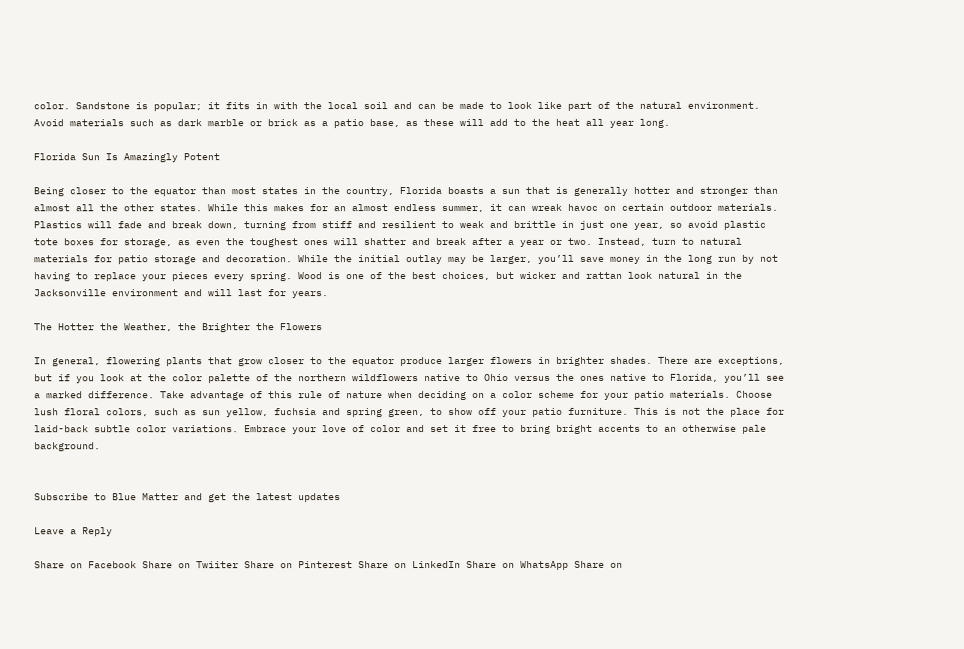color. Sandstone is popular; it fits in with the local soil and can be made to look like part of the natural environment. Avoid materials such as dark marble or brick as a patio base, as these will add to the heat all year long.

Florida Sun Is Amazingly Potent

Being closer to the equator than most states in the country, Florida boasts a sun that is generally hotter and stronger than almost all the other states. While this makes for an almost endless summer, it can wreak havoc on certain outdoor materials. Plastics will fade and break down, turning from stiff and resilient to weak and brittle in just one year, so avoid plastic tote boxes for storage, as even the toughest ones will shatter and break after a year or two. Instead, turn to natural materials for patio storage and decoration. While the initial outlay may be larger, you’ll save money in the long run by not having to replace your pieces every spring. Wood is one of the best choices, but wicker and rattan look natural in the Jacksonville environment and will last for years.

The Hotter the Weather, the Brighter the Flowers

In general, flowering plants that grow closer to the equator produce larger flowers in brighter shades. There are exceptions, but if you look at the color palette of the northern wildflowers native to Ohio versus the ones native to Florida, you’ll see a marked difference. Take advantage of this rule of nature when deciding on a color scheme for your patio materials. Choose lush floral colors, such as sun yellow, fuchsia and spring green, to show off your patio furniture. This is not the place for laid-back subtle color variations. Embrace your love of color and set it free to bring bright accents to an otherwise pale background.


Subscribe to Blue Matter and get the latest updates

Leave a Reply

Share on Facebook Share on Twiiter Share on Pinterest Share on LinkedIn Share on WhatsApp Share on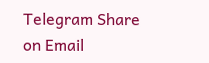Telegram Share on Email